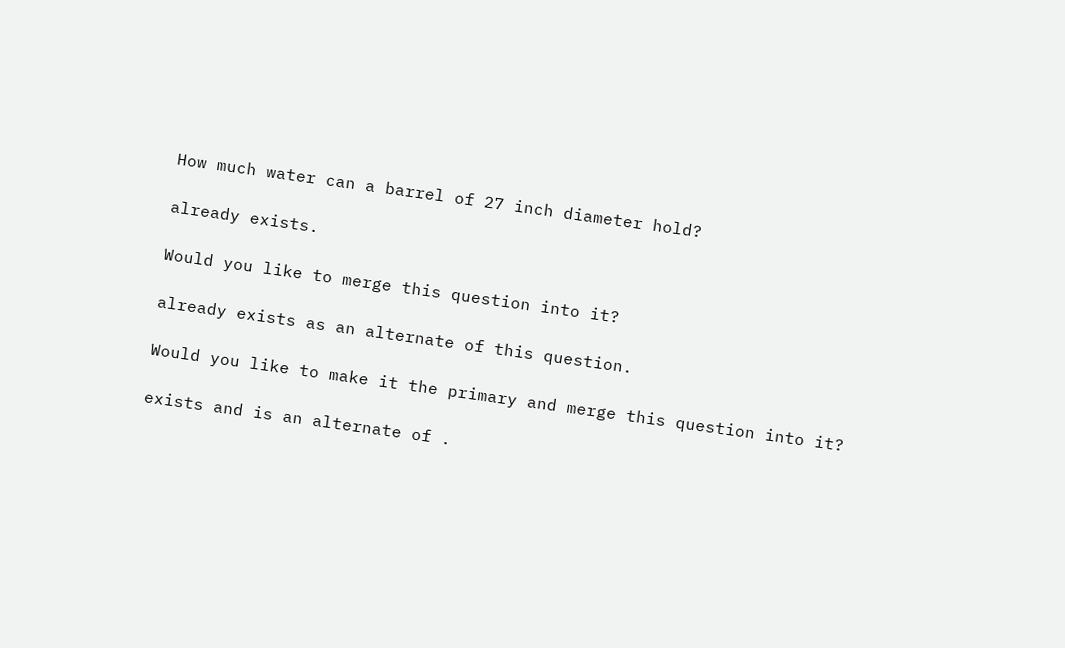How much water can a barrel of 27 inch diameter hold?

already exists.

Would you like to merge this question into it?

already exists as an alternate of this question.

Would you like to make it the primary and merge this question into it?

exists and is an alternate of .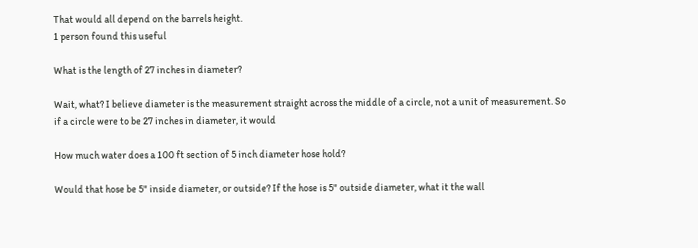That would all depend on the barrels height.
1 person found this useful

What is the length of 27 inches in diameter?

Wait, what? I believe diameter is the measurement straight across the middle of a circle, not a unit of measurement. So if a circle were to be 27 inches in diameter, it would

How much water does a 100 ft section of 5 inch diameter hose hold?

Would that hose be 5" inside diameter, or outside? If the hose is 5" outside diameter, what it the wall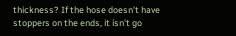thickness? If the hose doesn't have stoppers on the ends, it isn't go